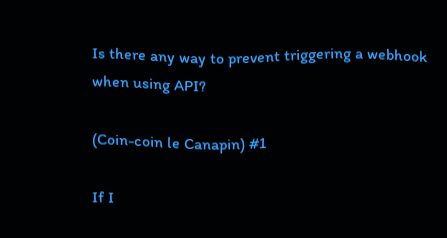Is there any way to prevent triggering a webhook when using API?

(Coin-coin le Canapin) #1

If I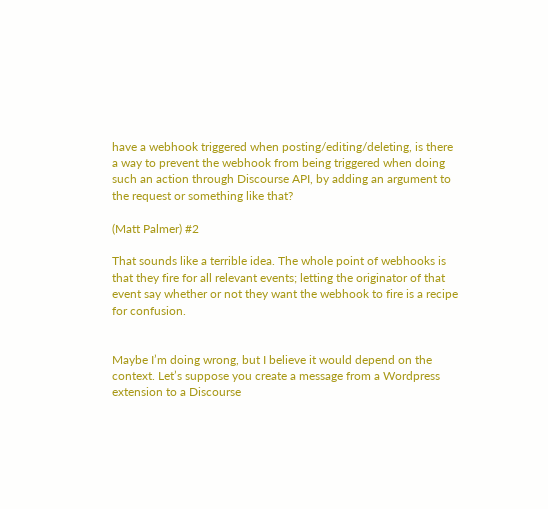have a webhook triggered when posting/editing/deleting, is there a way to prevent the webhook from being triggered when doing such an action through Discourse API, by adding an argument to the request or something like that?

(Matt Palmer) #2

That sounds like a terrible idea. The whole point of webhooks is that they fire for all relevant events; letting the originator of that event say whether or not they want the webhook to fire is a recipe for confusion.


Maybe I’m doing wrong, but I believe it would depend on the context. Let’s suppose you create a message from a Wordpress extension to a Discourse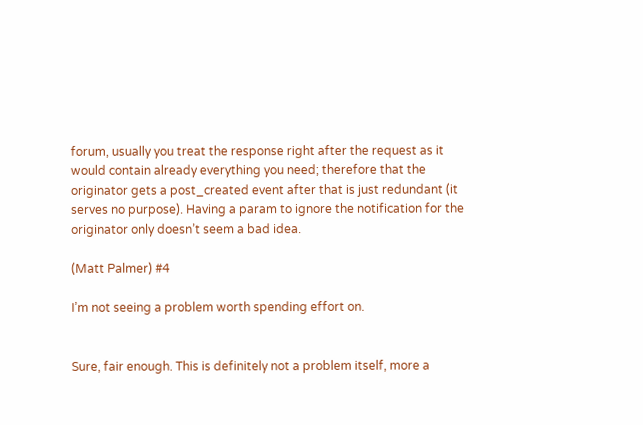forum, usually you treat the response right after the request as it would contain already everything you need; therefore that the originator gets a post_created event after that is just redundant (it serves no purpose). Having a param to ignore the notification for the originator only doesn’t seem a bad idea.

(Matt Palmer) #4

I’m not seeing a problem worth spending effort on.


Sure, fair enough. This is definitely not a problem itself, more a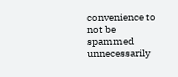convenience to not be spammed unnecessarily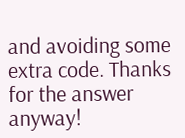and avoiding some extra code. Thanks for the answer anyway!